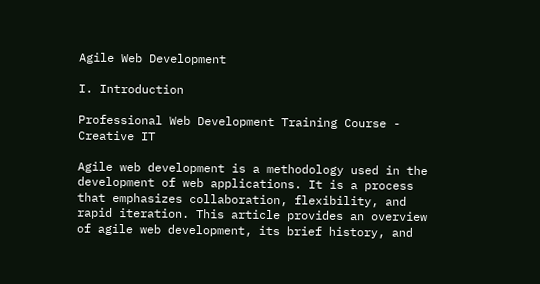Agile Web Development

I. Introduction

Professional Web Development Training Course - Creative IT

Agile web development is a methodology used in the development of web applications. It is a process that emphasizes collaboration, flexibility, and rapid iteration. This article provides an overview of agile web development, its brief history, and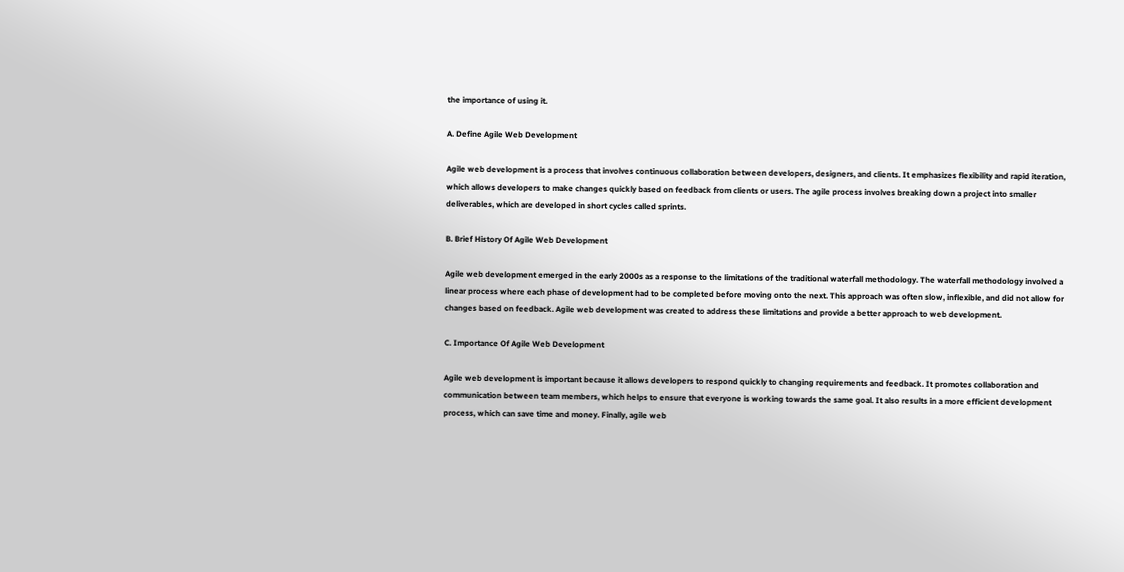the importance of using it.

A. Define Agile Web Development

Agile web development is a process that involves continuous collaboration between developers, designers, and clients. It emphasizes flexibility and rapid iteration, which allows developers to make changes quickly based on feedback from clients or users. The agile process involves breaking down a project into smaller deliverables, which are developed in short cycles called sprints.

B. Brief History Of Agile Web Development

Agile web development emerged in the early 2000s as a response to the limitations of the traditional waterfall methodology. The waterfall methodology involved a linear process where each phase of development had to be completed before moving onto the next. This approach was often slow, inflexible, and did not allow for changes based on feedback. Agile web development was created to address these limitations and provide a better approach to web development.

C. Importance Of Agile Web Development

Agile web development is important because it allows developers to respond quickly to changing requirements and feedback. It promotes collaboration and communication between team members, which helps to ensure that everyone is working towards the same goal. It also results in a more efficient development process, which can save time and money. Finally, agile web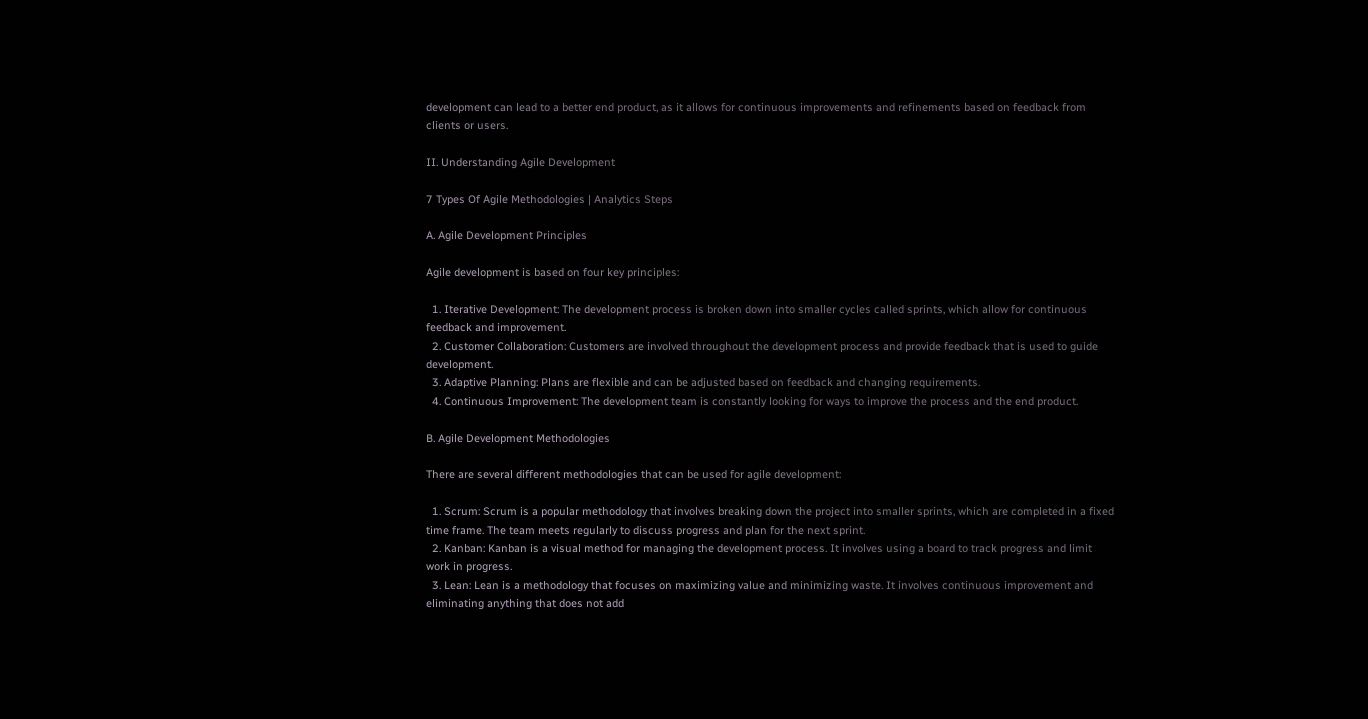development can lead to a better end product, as it allows for continuous improvements and refinements based on feedback from clients or users.

II. Understanding Agile Development

7 Types Of Agile Methodologies | Analytics Steps

A. Agile Development Principles

Agile development is based on four key principles:

  1. Iterative Development: The development process is broken down into smaller cycles called sprints, which allow for continuous feedback and improvement.
  2. Customer Collaboration: Customers are involved throughout the development process and provide feedback that is used to guide development.
  3. Adaptive Planning: Plans are flexible and can be adjusted based on feedback and changing requirements.
  4. Continuous Improvement: The development team is constantly looking for ways to improve the process and the end product.

B. Agile Development Methodologies

There are several different methodologies that can be used for agile development:

  1. Scrum: Scrum is a popular methodology that involves breaking down the project into smaller sprints, which are completed in a fixed time frame. The team meets regularly to discuss progress and plan for the next sprint.
  2. Kanban: Kanban is a visual method for managing the development process. It involves using a board to track progress and limit work in progress.
  3. Lean: Lean is a methodology that focuses on maximizing value and minimizing waste. It involves continuous improvement and eliminating anything that does not add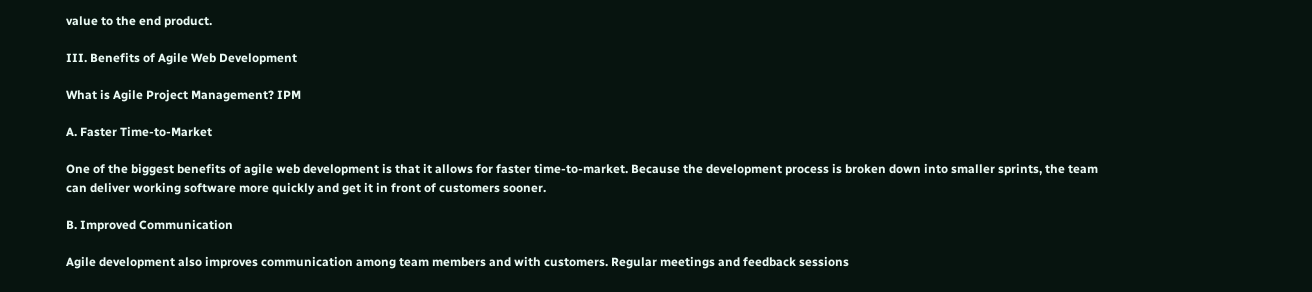value to the end product.

III. Benefits of Agile Web Development

What is Agile Project Management? IPM

A. Faster Time-to-Market

One of the biggest benefits of agile web development is that it allows for faster time-to-market. Because the development process is broken down into smaller sprints, the team can deliver working software more quickly and get it in front of customers sooner.

B. Improved Communication

Agile development also improves communication among team members and with customers. Regular meetings and feedback sessions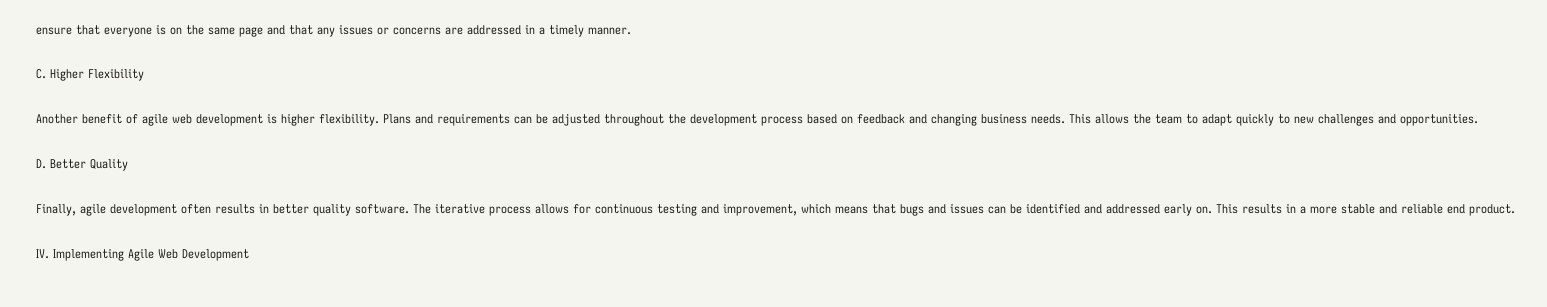ensure that everyone is on the same page and that any issues or concerns are addressed in a timely manner.

C. Higher Flexibility

Another benefit of agile web development is higher flexibility. Plans and requirements can be adjusted throughout the development process based on feedback and changing business needs. This allows the team to adapt quickly to new challenges and opportunities.

D. Better Quality

Finally, agile development often results in better quality software. The iterative process allows for continuous testing and improvement, which means that bugs and issues can be identified and addressed early on. This results in a more stable and reliable end product.

IV. Implementing Agile Web Development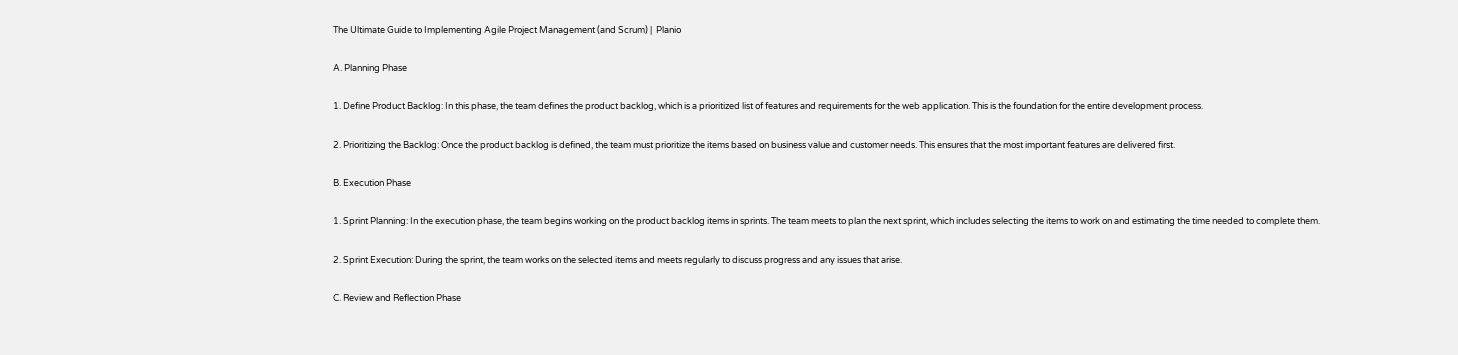The Ultimate Guide to Implementing Agile Project Management (and Scrum) |  Planio

A. Planning Phase

1. Define Product Backlog: In this phase, the team defines the product backlog, which is a prioritized list of features and requirements for the web application. This is the foundation for the entire development process.

2. Prioritizing the Backlog: Once the product backlog is defined, the team must prioritize the items based on business value and customer needs. This ensures that the most important features are delivered first.

B. Execution Phase

1. Sprint Planning: In the execution phase, the team begins working on the product backlog items in sprints. The team meets to plan the next sprint, which includes selecting the items to work on and estimating the time needed to complete them.

2. Sprint Execution: During the sprint, the team works on the selected items and meets regularly to discuss progress and any issues that arise.

C. Review and Reflection Phase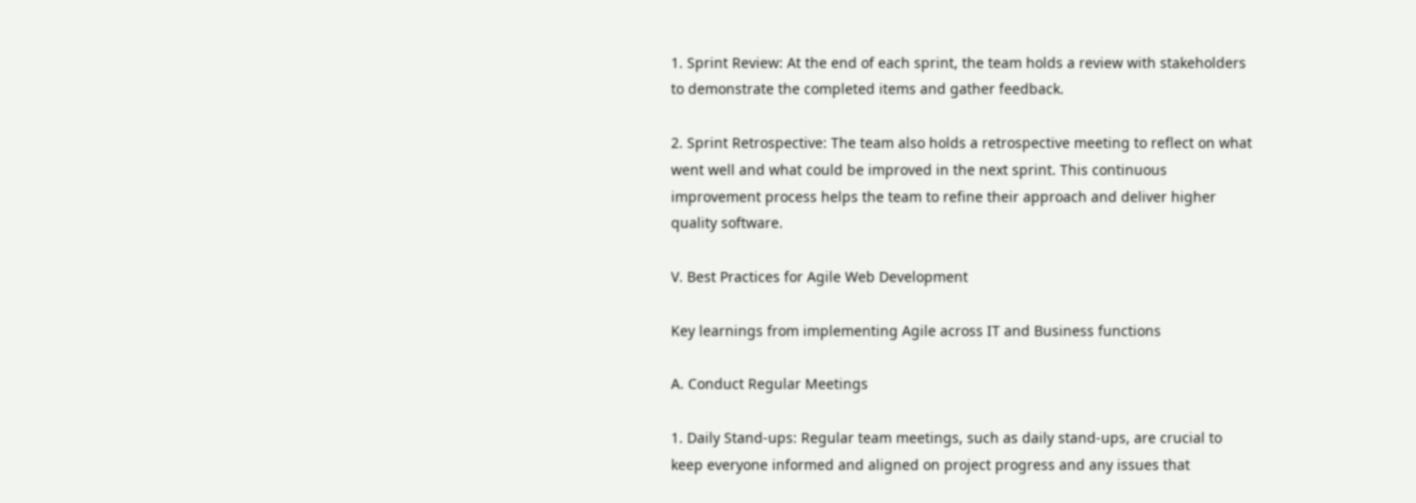1. Sprint Review: At the end of each sprint, the team holds a review with stakeholders to demonstrate the completed items and gather feedback.

2. Sprint Retrospective: The team also holds a retrospective meeting to reflect on what went well and what could be improved in the next sprint. This continuous improvement process helps the team to refine their approach and deliver higher quality software.

V. Best Practices for Agile Web Development

Key learnings from implementing Agile across IT and Business functions

A. Conduct Regular Meetings

1. Daily Stand-ups: Regular team meetings, such as daily stand-ups, are crucial to keep everyone informed and aligned on project progress and any issues that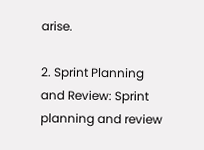arise.

2. Sprint Planning and Review: Sprint planning and review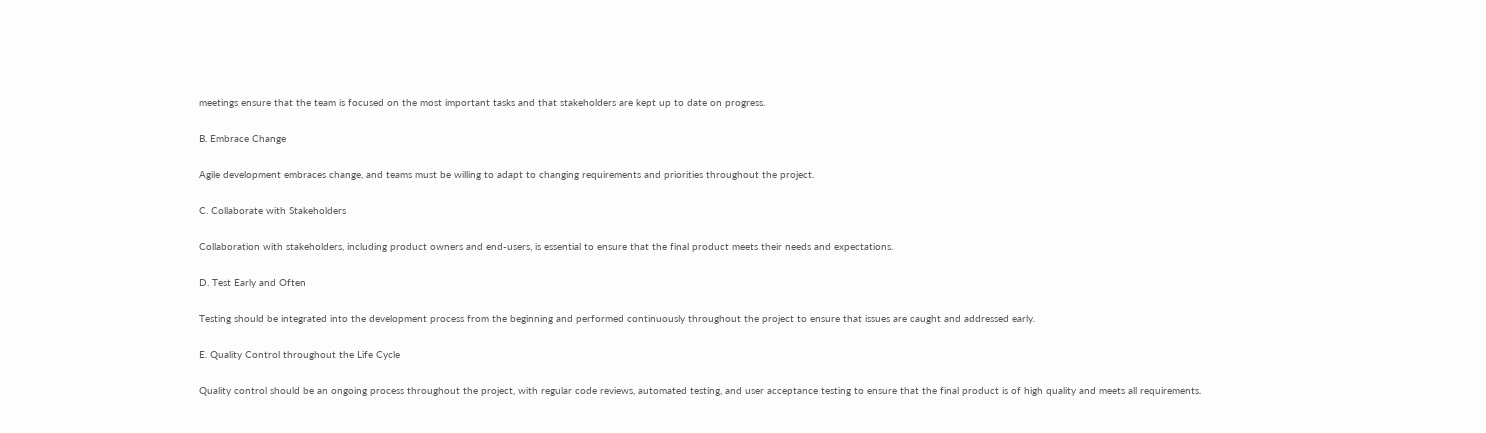meetings ensure that the team is focused on the most important tasks and that stakeholders are kept up to date on progress.

B. Embrace Change

Agile development embraces change, and teams must be willing to adapt to changing requirements and priorities throughout the project.

C. Collaborate with Stakeholders

Collaboration with stakeholders, including product owners and end-users, is essential to ensure that the final product meets their needs and expectations.

D. Test Early and Often

Testing should be integrated into the development process from the beginning and performed continuously throughout the project to ensure that issues are caught and addressed early.

E. Quality Control throughout the Life Cycle

Quality control should be an ongoing process throughout the project, with regular code reviews, automated testing, and user acceptance testing to ensure that the final product is of high quality and meets all requirements.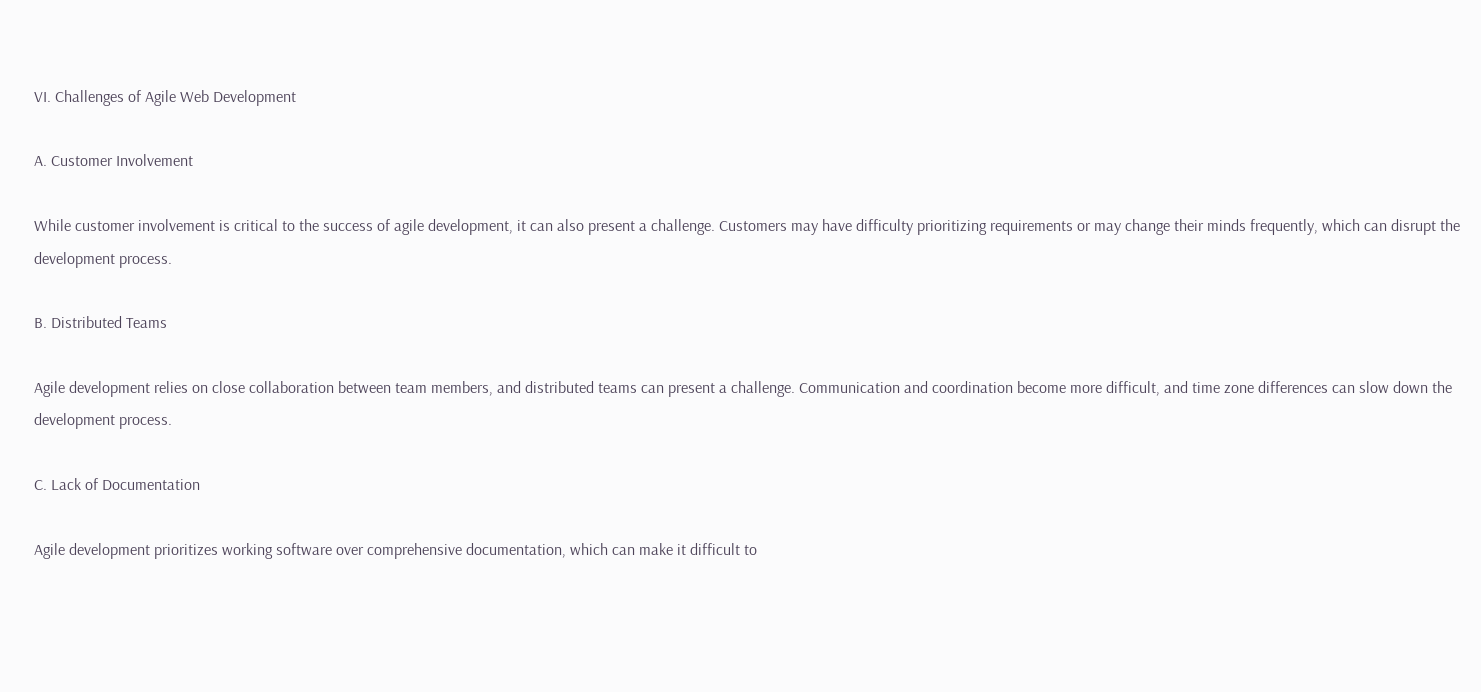VI. Challenges of Agile Web Development

A. Customer Involvement

While customer involvement is critical to the success of agile development, it can also present a challenge. Customers may have difficulty prioritizing requirements or may change their minds frequently, which can disrupt the development process.

B. Distributed Teams

Agile development relies on close collaboration between team members, and distributed teams can present a challenge. Communication and coordination become more difficult, and time zone differences can slow down the development process.

C. Lack of Documentation

Agile development prioritizes working software over comprehensive documentation, which can make it difficult to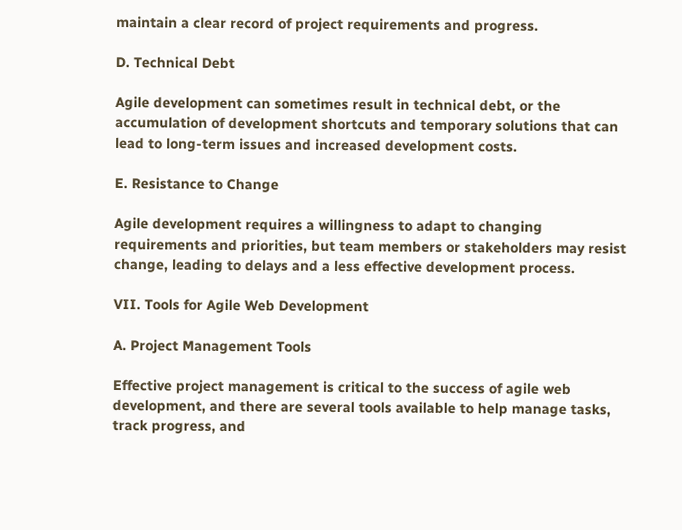maintain a clear record of project requirements and progress.

D. Technical Debt

Agile development can sometimes result in technical debt, or the accumulation of development shortcuts and temporary solutions that can lead to long-term issues and increased development costs.

E. Resistance to Change

Agile development requires a willingness to adapt to changing requirements and priorities, but team members or stakeholders may resist change, leading to delays and a less effective development process.

VII. Tools for Agile Web Development

A. Project Management Tools

Effective project management is critical to the success of agile web development, and there are several tools available to help manage tasks, track progress, and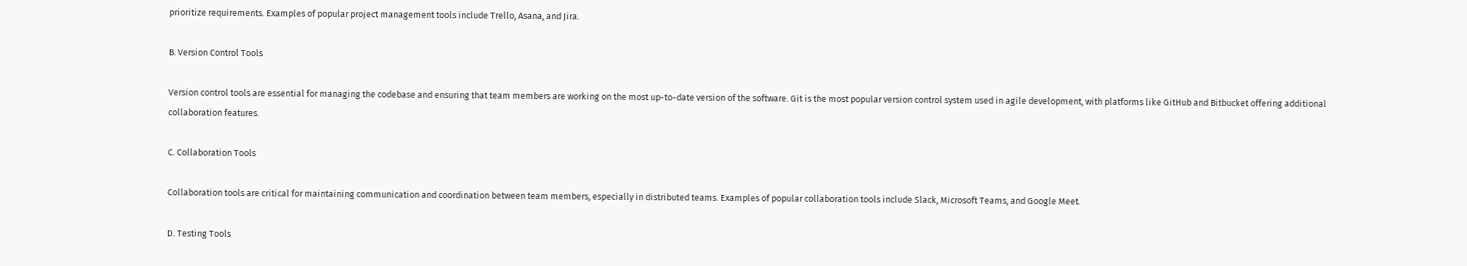prioritize requirements. Examples of popular project management tools include Trello, Asana, and Jira.

B. Version Control Tools

Version control tools are essential for managing the codebase and ensuring that team members are working on the most up-to-date version of the software. Git is the most popular version control system used in agile development, with platforms like GitHub and Bitbucket offering additional collaboration features.

C. Collaboration Tools

Collaboration tools are critical for maintaining communication and coordination between team members, especially in distributed teams. Examples of popular collaboration tools include Slack, Microsoft Teams, and Google Meet.

D. Testing Tools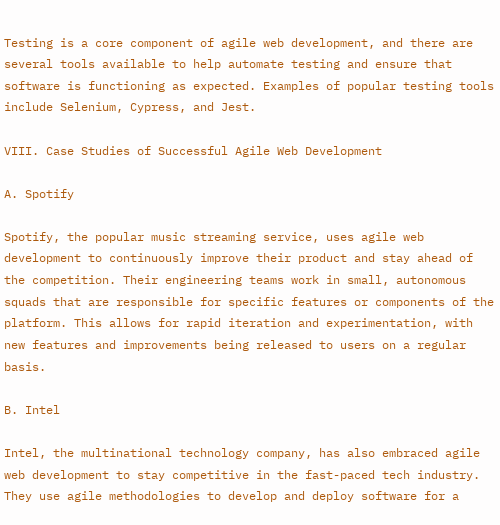Testing is a core component of agile web development, and there are several tools available to help automate testing and ensure that software is functioning as expected. Examples of popular testing tools include Selenium, Cypress, and Jest.

VIII. Case Studies of Successful Agile Web Development

A. Spotify

Spotify, the popular music streaming service, uses agile web development to continuously improve their product and stay ahead of the competition. Their engineering teams work in small, autonomous squads that are responsible for specific features or components of the platform. This allows for rapid iteration and experimentation, with new features and improvements being released to users on a regular basis.

B. Intel

Intel, the multinational technology company, has also embraced agile web development to stay competitive in the fast-paced tech industry. They use agile methodologies to develop and deploy software for a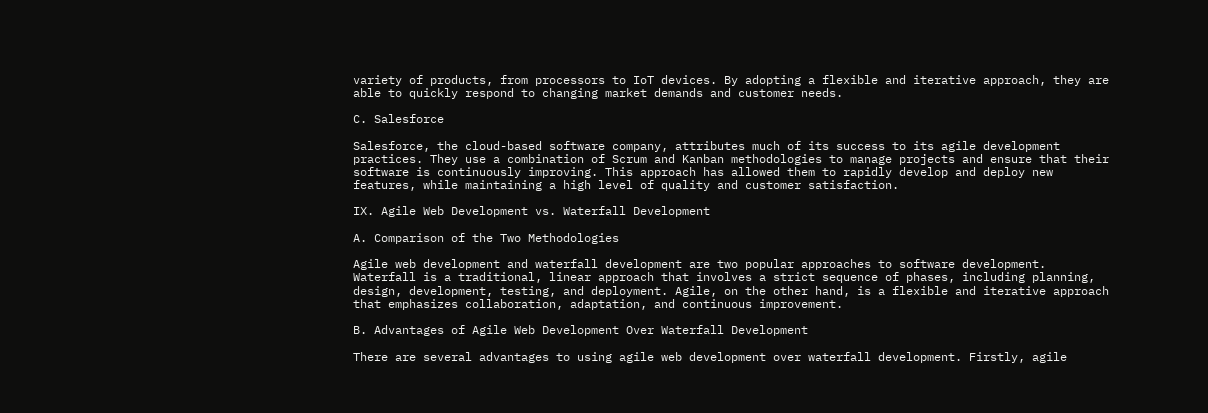variety of products, from processors to IoT devices. By adopting a flexible and iterative approach, they are able to quickly respond to changing market demands and customer needs.

C. Salesforce

Salesforce, the cloud-based software company, attributes much of its success to its agile development practices. They use a combination of Scrum and Kanban methodologies to manage projects and ensure that their software is continuously improving. This approach has allowed them to rapidly develop and deploy new features, while maintaining a high level of quality and customer satisfaction.

IX. Agile Web Development vs. Waterfall Development

A. Comparison of the Two Methodologies

Agile web development and waterfall development are two popular approaches to software development. Waterfall is a traditional, linear approach that involves a strict sequence of phases, including planning, design, development, testing, and deployment. Agile, on the other hand, is a flexible and iterative approach that emphasizes collaboration, adaptation, and continuous improvement.

B. Advantages of Agile Web Development Over Waterfall Development

There are several advantages to using agile web development over waterfall development. Firstly, agile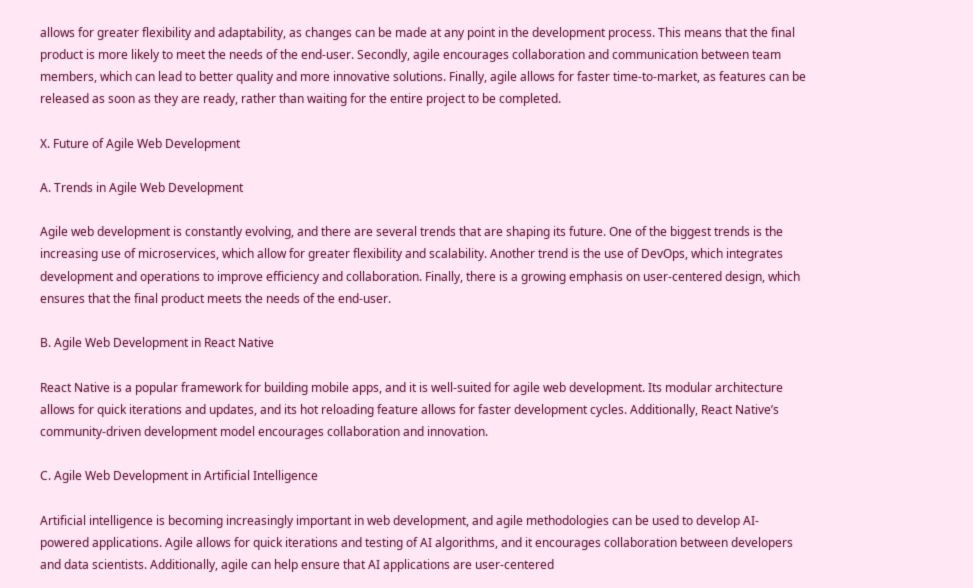allows for greater flexibility and adaptability, as changes can be made at any point in the development process. This means that the final product is more likely to meet the needs of the end-user. Secondly, agile encourages collaboration and communication between team members, which can lead to better quality and more innovative solutions. Finally, agile allows for faster time-to-market, as features can be released as soon as they are ready, rather than waiting for the entire project to be completed.

X. Future of Agile Web Development

A. Trends in Agile Web Development

Agile web development is constantly evolving, and there are several trends that are shaping its future. One of the biggest trends is the increasing use of microservices, which allow for greater flexibility and scalability. Another trend is the use of DevOps, which integrates development and operations to improve efficiency and collaboration. Finally, there is a growing emphasis on user-centered design, which ensures that the final product meets the needs of the end-user.

B. Agile Web Development in React Native

React Native is a popular framework for building mobile apps, and it is well-suited for agile web development. Its modular architecture allows for quick iterations and updates, and its hot reloading feature allows for faster development cycles. Additionally, React Native’s community-driven development model encourages collaboration and innovation.

C. Agile Web Development in Artificial Intelligence

Artificial intelligence is becoming increasingly important in web development, and agile methodologies can be used to develop AI-powered applications. Agile allows for quick iterations and testing of AI algorithms, and it encourages collaboration between developers and data scientists. Additionally, agile can help ensure that AI applications are user-centered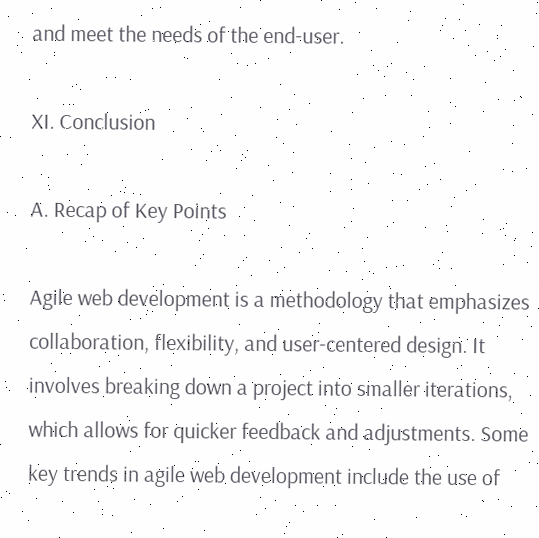and meet the needs of the end-user.

XI. Conclusion

A. Recap of Key Points

Agile web development is a methodology that emphasizes collaboration, flexibility, and user-centered design. It involves breaking down a project into smaller iterations, which allows for quicker feedback and adjustments. Some key trends in agile web development include the use of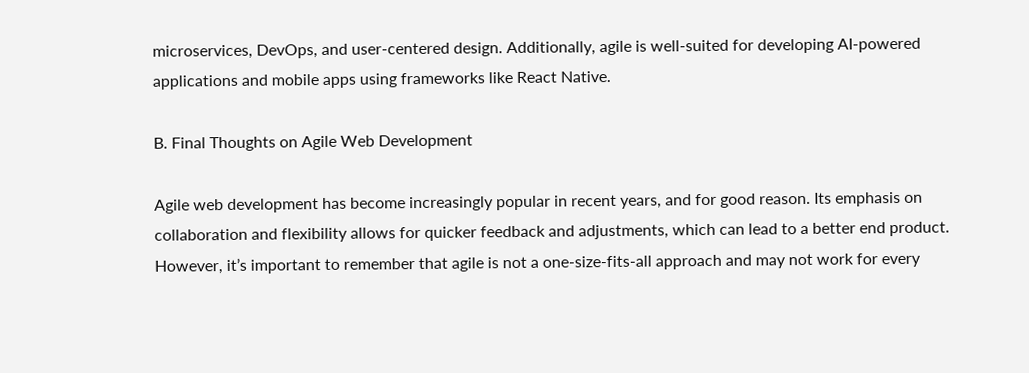microservices, DevOps, and user-centered design. Additionally, agile is well-suited for developing AI-powered applications and mobile apps using frameworks like React Native.

B. Final Thoughts on Agile Web Development

Agile web development has become increasingly popular in recent years, and for good reason. Its emphasis on collaboration and flexibility allows for quicker feedback and adjustments, which can lead to a better end product. However, it’s important to remember that agile is not a one-size-fits-all approach and may not work for every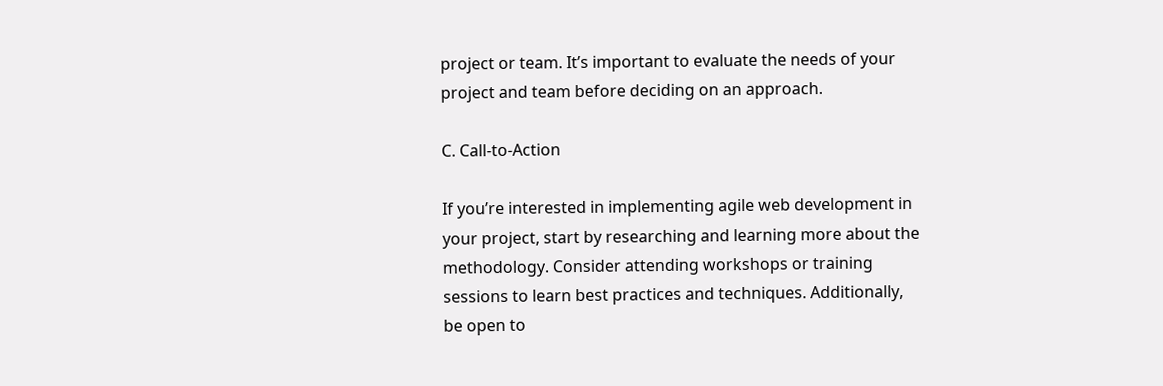project or team. It’s important to evaluate the needs of your project and team before deciding on an approach.

C. Call-to-Action

If you’re interested in implementing agile web development in your project, start by researching and learning more about the methodology. Consider attending workshops or training sessions to learn best practices and techniques. Additionally, be open to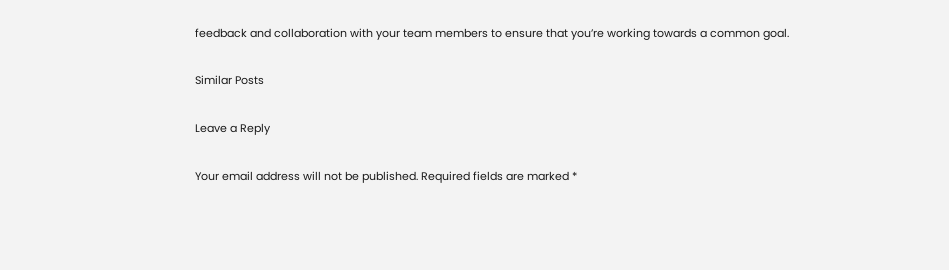feedback and collaboration with your team members to ensure that you’re working towards a common goal.

Similar Posts

Leave a Reply

Your email address will not be published. Required fields are marked *